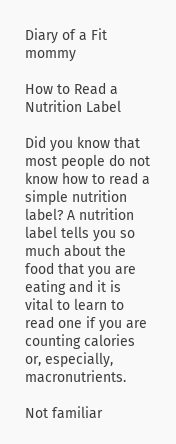Diary of a Fit mommy

How to Read a Nutrition Label

Did you know that most people do not know how to read a simple nutrition label? A nutrition label tells you so much about the food that you are eating and it is vital to learn to read one if you are counting calories or, especially, macronutrients.

Not familiar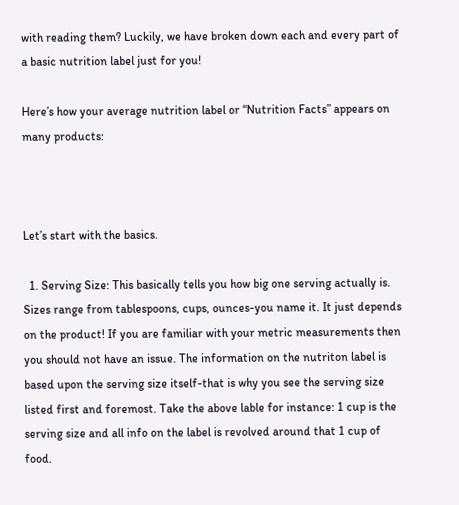with reading them? Luckily, we have broken down each and every part of a basic nutrition label just for you!

Here’s how your average nutrition label or “Nutrition Facts” appears on many products:



Let’s start with the basics.

  1. Serving Size: This basically tells you how big one serving actually is. Sizes range from tablespoons, cups, ounces-you name it. It just depends on the product! If you are familiar with your metric measurements then you should not have an issue. The information on the nutriton label is based upon the serving size itself-that is why you see the serving size listed first and foremost. Take the above lable for instance: 1 cup is the serving size and all info on the label is revolved around that 1 cup of food.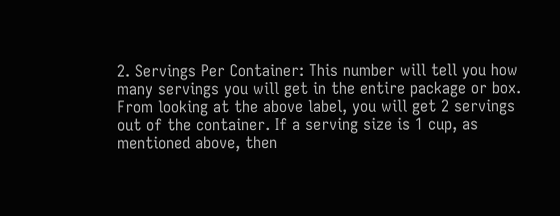2. Servings Per Container: This number will tell you how many servings you will get in the entire package or box. From looking at the above label, you will get 2 servings out of the container. If a serving size is 1 cup, as mentioned above, then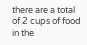there are a total of 2 cups of food in the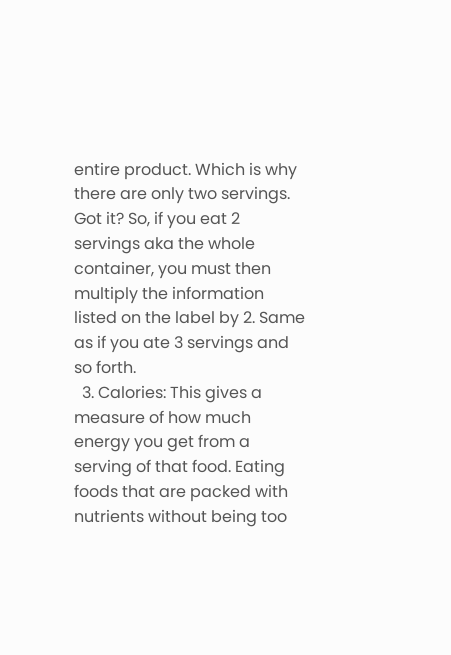entire product. Which is why there are only two servings. Got it? So, if you eat 2 servings aka the whole container, you must then multiply the information listed on the label by 2. Same as if you ate 3 servings and so forth.
  3. Calories: This gives a measure of how much energy you get from a serving of that food. Eating foods that are packed with nutrients without being too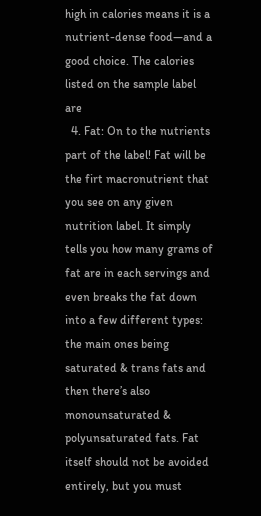high in calories means it is a nutrient-dense food—and a good choice. The calories listed on the sample label are
  4. Fat: On to the nutrients part of the label! Fat will be the firt macronutrient that you see on any given nutrition label. It simply tells you how many grams of fat are in each servings and even breaks the fat down into a few different types: the main ones being saturated & trans fats and then there’s also monounsaturated & polyunsaturated fats. Fat itself should not be avoided entirely, but you must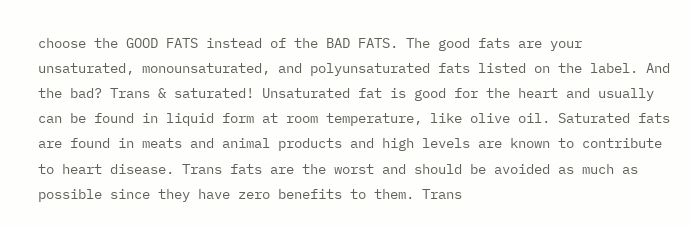choose the GOOD FATS instead of the BAD FATS. The good fats are your unsaturated, monounsaturated, and polyunsaturated fats listed on the label. And the bad? Trans & saturated! Unsaturated fat is good for the heart and usually can be found in liquid form at room temperature, like olive oil. Saturated fats are found in meats and animal products and high levels are known to contribute to heart disease. Trans fats are the worst and should be avoided as much as possible since they have zero benefits to them. Trans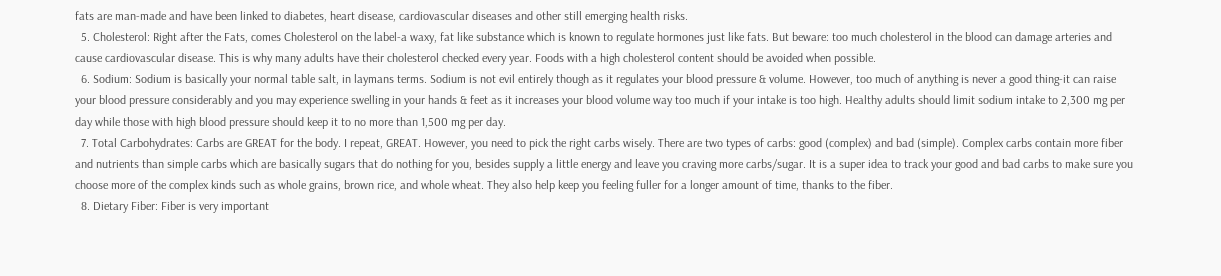fats are man-made and have been linked to diabetes, heart disease, cardiovascular diseases and other still emerging health risks.
  5. Cholesterol: Right after the Fats, comes Cholesterol on the label-a waxy, fat like substance which is known to regulate hormones just like fats. But beware: too much cholesterol in the blood can damage arteries and cause cardiovascular disease. This is why many adults have their cholesterol checked every year. Foods with a high cholesterol content should be avoided when possible.
  6. Sodium: Sodium is basically your normal table salt, in laymans terms. Sodium is not evil entirely though as it regulates your blood pressure & volume. However, too much of anything is never a good thing-it can raise your blood pressure considerably and you may experience swelling in your hands & feet as it increases your blood volume way too much if your intake is too high. Healthy adults should limit sodium intake to 2,300 mg per day while those with high blood pressure should keep it to no more than 1,500 mg per day.
  7. Total Carbohydrates: Carbs are GREAT for the body. I repeat, GREAT. However, you need to pick the right carbs wisely. There are two types of carbs: good (complex) and bad (simple). Complex carbs contain more fiber and nutrients than simple carbs which are basically sugars that do nothing for you, besides supply a little energy and leave you craving more carbs/sugar. It is a super idea to track your good and bad carbs to make sure you choose more of the complex kinds such as whole grains, brown rice, and whole wheat. They also help keep you feeling fuller for a longer amount of time, thanks to the fiber.
  8. Dietary Fiber: Fiber is very important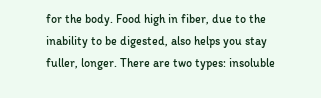for the body. Food high in fiber, due to the inability to be digested, also helps you stay fuller, longer. There are two types: insoluble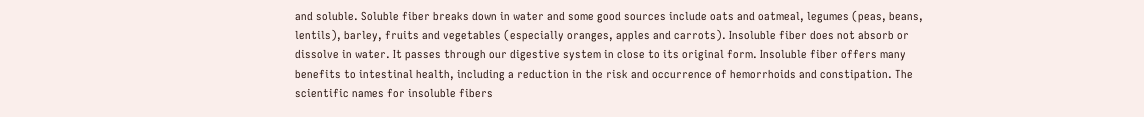and soluble. Soluble fiber breaks down in water and some good sources include oats and oatmeal, legumes (peas, beans, lentils), barley, fruits and vegetables (especially oranges, apples and carrots). Insoluble fiber does not absorb or dissolve in water. It passes through our digestive system in close to its original form. Insoluble fiber offers many benefits to intestinal health, including a reduction in the risk and occurrence of hemorrhoids and constipation. The scientific names for insoluble fibers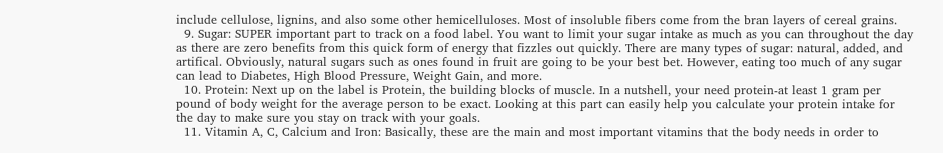include cellulose, lignins, and also some other hemicelluloses. Most of insoluble fibers come from the bran layers of cereal grains.
  9. Sugar: SUPER important part to track on a food label. You want to limit your sugar intake as much as you can throughout the day as there are zero benefits from this quick form of energy that fizzles out quickly. There are many types of sugar: natural, added, and artifical. Obviously, natural sugars such as ones found in fruit are going to be your best bet. However, eating too much of any sugar can lead to Diabetes, High Blood Pressure, Weight Gain, and more.
  10. Protein: Next up on the label is Protein, the building blocks of muscle. In a nutshell, your need protein-at least 1 gram per pound of body weight for the average person to be exact. Looking at this part can easily help you calculate your protein intake for the day to make sure you stay on track with your goals.
  11. Vitamin A, C, Calcium and Iron: Basically, these are the main and most important vitamins that the body needs in order to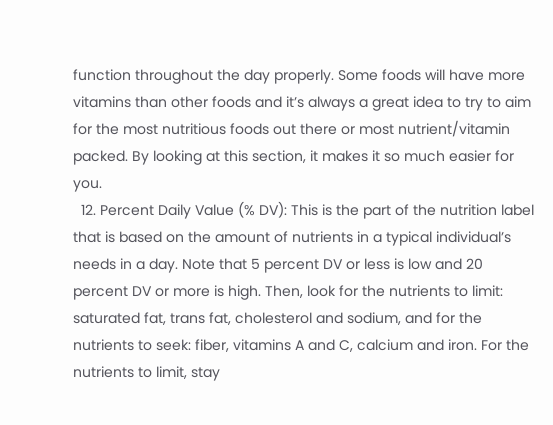function throughout the day properly. Some foods will have more vitamins than other foods and it’s always a great idea to try to aim for the most nutritious foods out there or most nutrient/vitamin packed. By looking at this section, it makes it so much easier for you.
  12. Percent Daily Value (% DV): This is the part of the nutrition label that is based on the amount of nutrients in a typical individual’s needs in a day. Note that 5 percent DV or less is low and 20 percent DV or more is high. Then, look for the nutrients to limit: saturated fat, trans fat, cholesterol and sodium, and for the nutrients to seek: fiber, vitamins A and C, calcium and iron. For the nutrients to limit, stay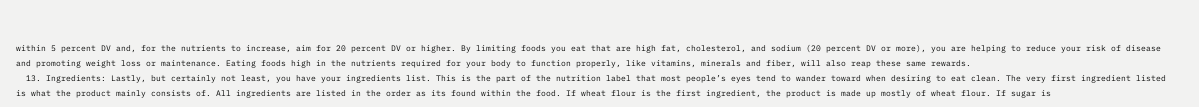within 5 percent DV and, for the nutrients to increase, aim for 20 percent DV or higher. By limiting foods you eat that are high fat, cholesterol, and sodium (20 percent DV or more), you are helping to reduce your risk of disease and promoting weight loss or maintenance. Eating foods high in the nutrients required for your body to function properly, like vitamins, minerals and fiber, will also reap these same rewards.
  13. Ingredients: Lastly, but certainly not least, you have your ingredients list. This is the part of the nutrition label that most people’s eyes tend to wander toward when desiring to eat clean. The very first ingredient listed is what the product mainly consists of. All ingredients are listed in the order as its found within the food. If wheat flour is the first ingredient, the product is made up mostly of wheat flour. If sugar is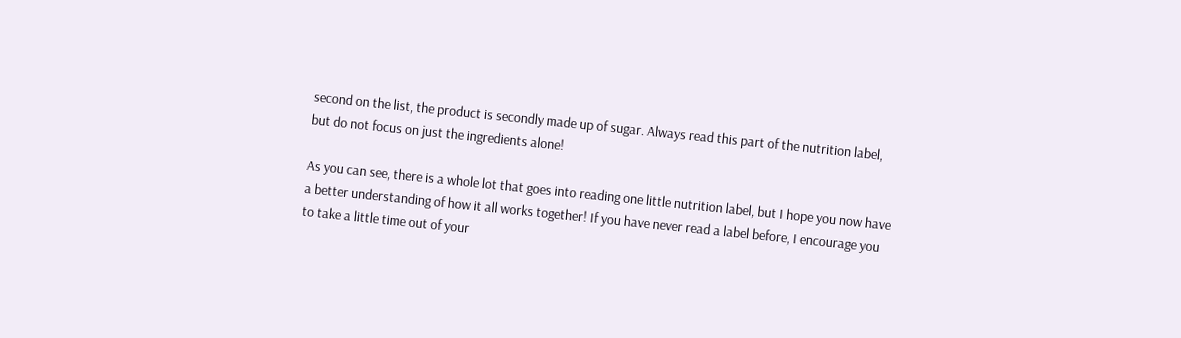second on the list, the product is secondly made up of sugar. Always read this part of the nutrition label, but do not focus on just the ingredients alone!

As you can see, there is a whole lot that goes into reading one little nutrition label, but I hope you now have a better understanding of how it all works together! If you have never read a label before, I encourage you to take a little time out of your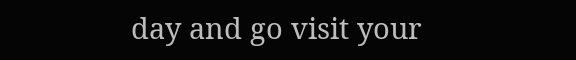day and go visit your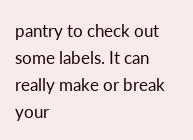pantry to check out some labels. It can really make or break your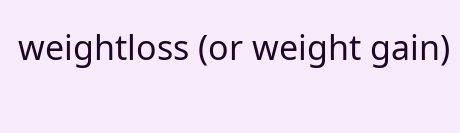weightloss (or weight gain)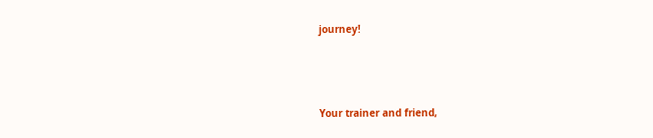journey!





Your trainer and friend,